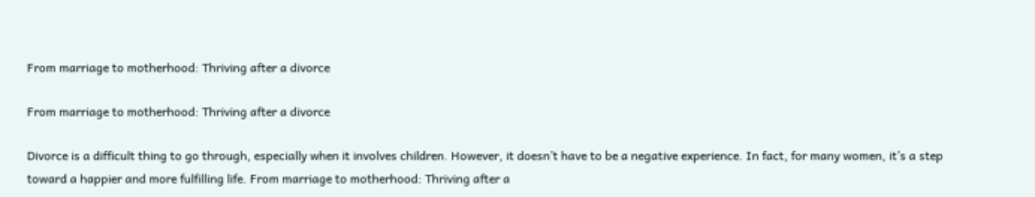From marriage to motherhood: Thriving after a divorce

From marriage to motherhood: Thriving after a divorce

Divorce is a difficult thing to go through, especially when it involves children. However, it doesn’t have to be a negative experience. In fact, for many women, it’s a step toward a happier and more fulfilling life. From marriage to motherhood: Thriving after a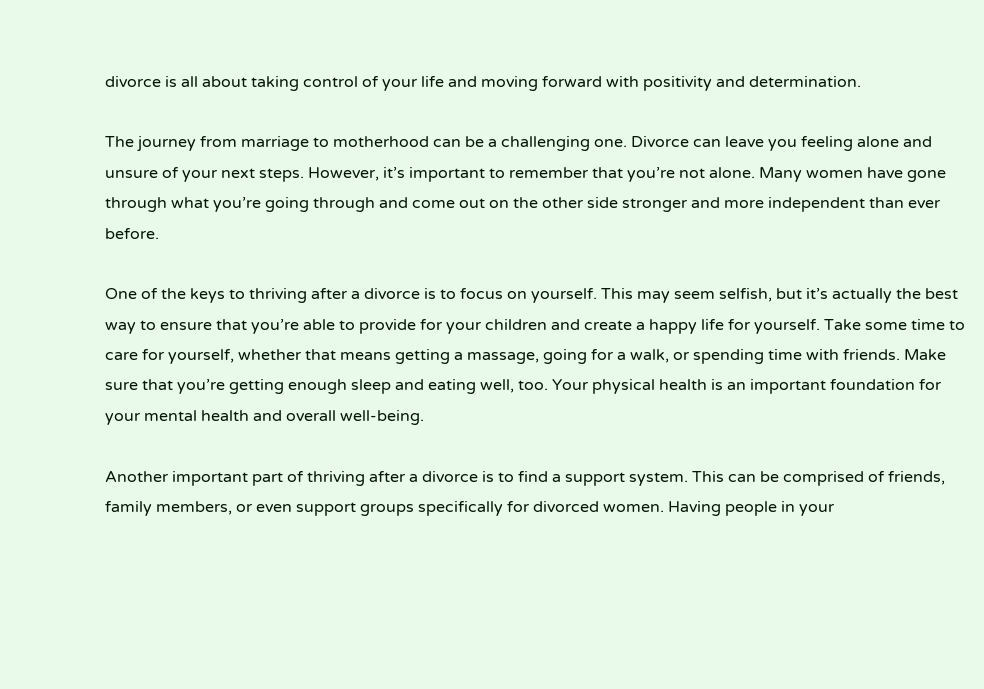divorce is all about taking control of your life and moving forward with positivity and determination.

The journey from marriage to motherhood can be a challenging one. Divorce can leave you feeling alone and unsure of your next steps. However, it’s important to remember that you’re not alone. Many women have gone through what you’re going through and come out on the other side stronger and more independent than ever before.

One of the keys to thriving after a divorce is to focus on yourself. This may seem selfish, but it’s actually the best way to ensure that you’re able to provide for your children and create a happy life for yourself. Take some time to care for yourself, whether that means getting a massage, going for a walk, or spending time with friends. Make sure that you’re getting enough sleep and eating well, too. Your physical health is an important foundation for your mental health and overall well-being.

Another important part of thriving after a divorce is to find a support system. This can be comprised of friends, family members, or even support groups specifically for divorced women. Having people in your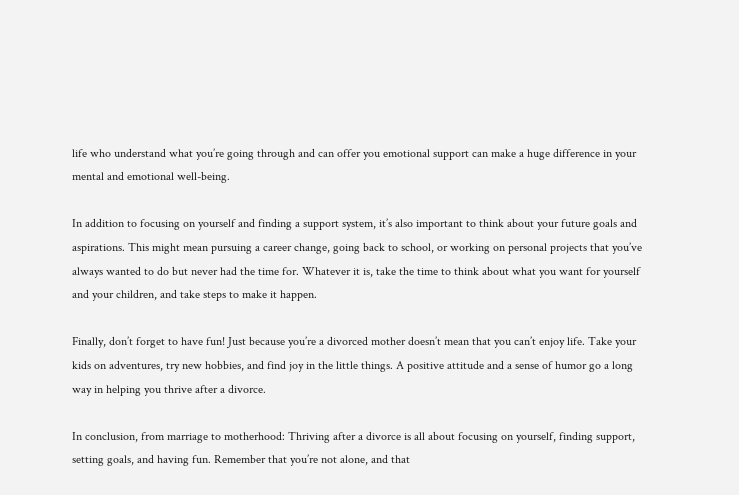life who understand what you’re going through and can offer you emotional support can make a huge difference in your mental and emotional well-being.

In addition to focusing on yourself and finding a support system, it’s also important to think about your future goals and aspirations. This might mean pursuing a career change, going back to school, or working on personal projects that you’ve always wanted to do but never had the time for. Whatever it is, take the time to think about what you want for yourself and your children, and take steps to make it happen.

Finally, don’t forget to have fun! Just because you’re a divorced mother doesn’t mean that you can’t enjoy life. Take your kids on adventures, try new hobbies, and find joy in the little things. A positive attitude and a sense of humor go a long way in helping you thrive after a divorce.

In conclusion, from marriage to motherhood: Thriving after a divorce is all about focusing on yourself, finding support, setting goals, and having fun. Remember that you’re not alone, and that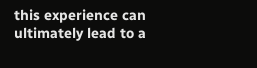this experience can ultimately lead to a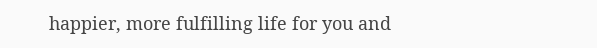happier, more fulfilling life for you and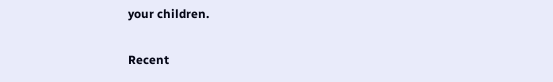your children.

Recent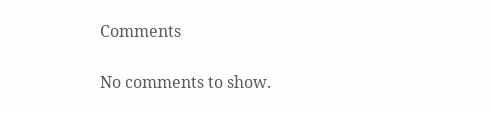Comments

No comments to show.